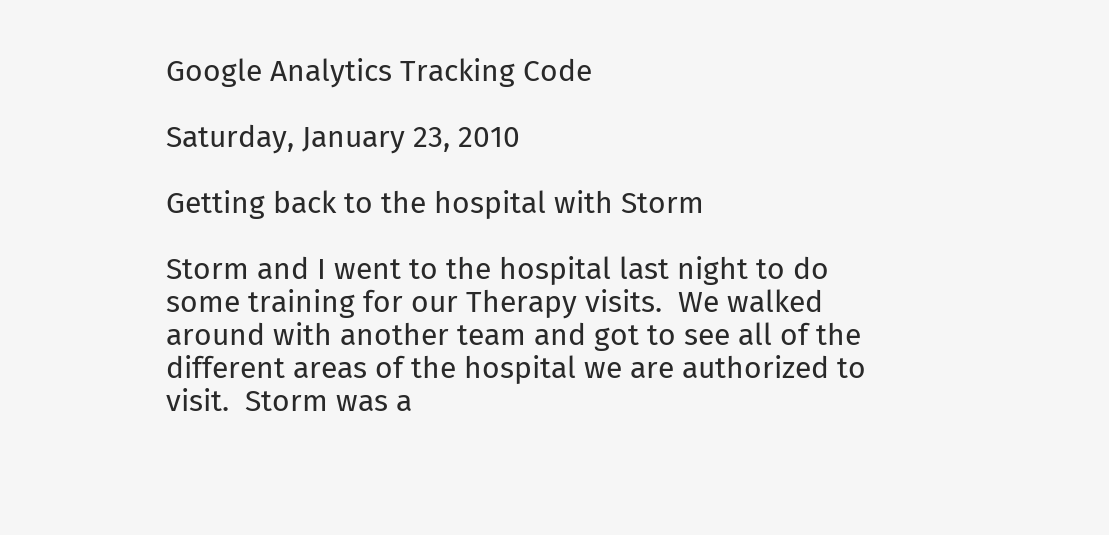Google Analytics Tracking Code

Saturday, January 23, 2010

Getting back to the hospital with Storm

Storm and I went to the hospital last night to do some training for our Therapy visits.  We walked around with another team and got to see all of the different areas of the hospital we are authorized to visit.  Storm was a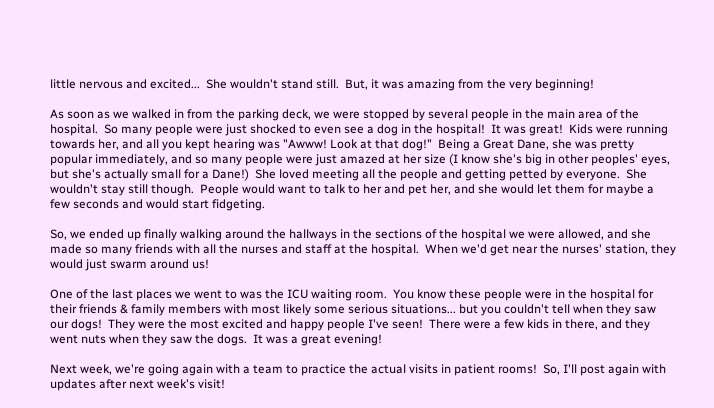little nervous and excited...  She wouldn't stand still.  But, it was amazing from the very beginning!

As soon as we walked in from the parking deck, we were stopped by several people in the main area of the hospital.  So many people were just shocked to even see a dog in the hospital!  It was great!  Kids were running towards her, and all you kept hearing was "Awww! Look at that dog!"  Being a Great Dane, she was pretty popular immediately, and so many people were just amazed at her size (I know she's big in other peoples' eyes, but she's actually small for a Dane!)  She loved meeting all the people and getting petted by everyone.  She wouldn't stay still though.  People would want to talk to her and pet her, and she would let them for maybe a few seconds and would start fidgeting.

So, we ended up finally walking around the hallways in the sections of the hospital we were allowed, and she made so many friends with all the nurses and staff at the hospital.  When we'd get near the nurses' station, they would just swarm around us!

One of the last places we went to was the ICU waiting room.  You know these people were in the hospital for their friends & family members with most likely some serious situations... but you couldn't tell when they saw our dogs!  They were the most excited and happy people I've seen!  There were a few kids in there, and they went nuts when they saw the dogs.  It was a great evening!

Next week, we're going again with a team to practice the actual visits in patient rooms!  So, I'll post again with updates after next week's visit!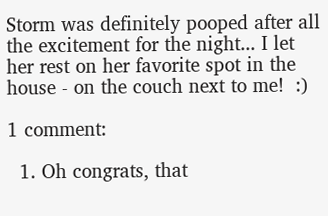Storm was definitely pooped after all the excitement for the night... I let her rest on her favorite spot in the house - on the couch next to me!  :)

1 comment:

  1. Oh congrats, that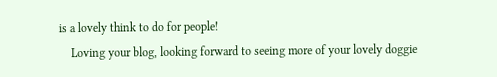is a lovely think to do for people!
    Loving your blog, looking forward to seeing more of your lovely doggie